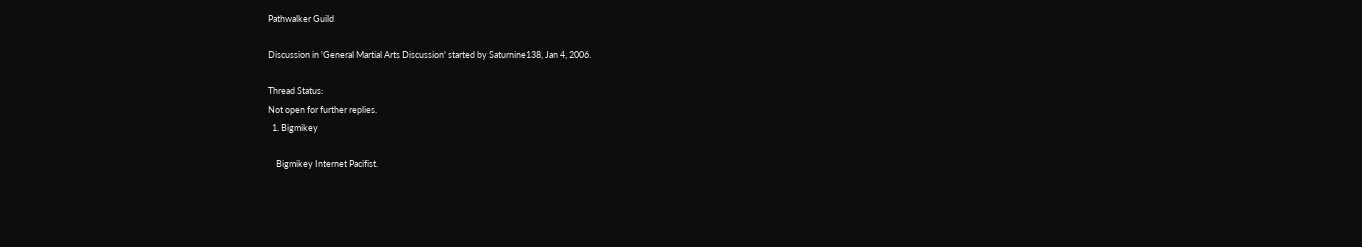Pathwalker Guild

Discussion in 'General Martial Arts Discussion' started by Saturnine138, Jan 4, 2006.

Thread Status:
Not open for further replies.
  1. Bigmikey

    Bigmikey Internet Pacifist.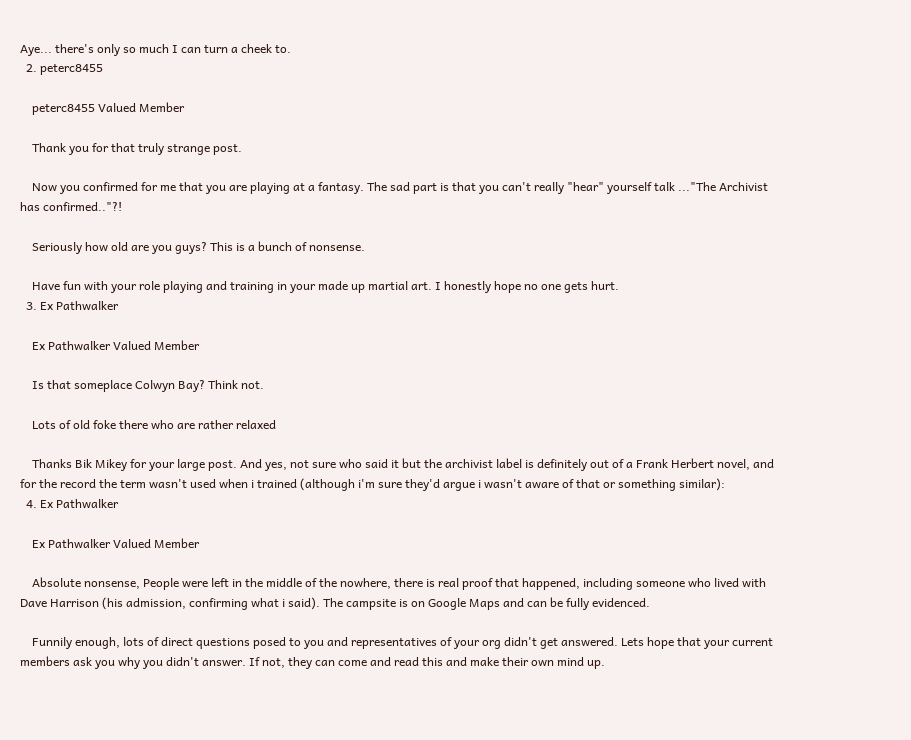Aye... there's only so much I can turn a cheek to.
  2. peterc8455

    peterc8455 Valued Member

    Thank you for that truly strange post.

    Now you confirmed for me that you are playing at a fantasy. The sad part is that you can't really "hear" yourself talk ..."The Archivist has confirmed.."?!

    Seriously how old are you guys? This is a bunch of nonsense.

    Have fun with your role playing and training in your made up martial art. I honestly hope no one gets hurt.
  3. Ex Pathwalker

    Ex Pathwalker Valued Member

    Is that someplace Colwyn Bay? Think not.

    Lots of old foke there who are rather relaxed

    Thanks Bik Mikey for your large post. And yes, not sure who said it but the archivist label is definitely out of a Frank Herbert novel, and for the record the term wasn't used when i trained (although i'm sure they'd argue i wasn't aware of that or something similar):
  4. Ex Pathwalker

    Ex Pathwalker Valued Member

    Absolute nonsense, People were left in the middle of the nowhere, there is real proof that happened, including someone who lived with Dave Harrison (his admission, confirming what i said). The campsite is on Google Maps and can be fully evidenced.

    Funnily enough, lots of direct questions posed to you and representatives of your org didn't get answered. Lets hope that your current members ask you why you didn't answer. If not, they can come and read this and make their own mind up.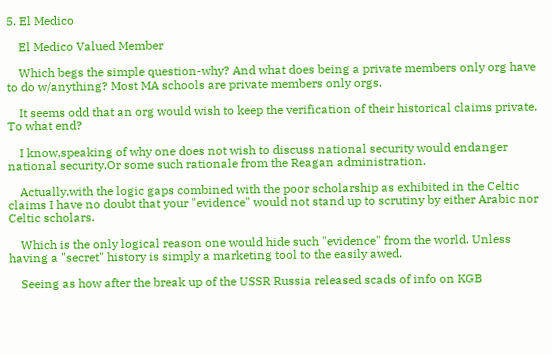5. El Medico

    El Medico Valued Member

    Which begs the simple question-why? And what does being a private members only org have to do w/anything? Most MA schools are private members only orgs.

    It seems odd that an org would wish to keep the verification of their historical claims private. To what end?

    I know,speaking of why one does not wish to discuss national security would endanger national security.Or some such rationale from the Reagan administration.

    Actually,with the logic gaps combined with the poor scholarship as exhibited in the Celtic claims I have no doubt that your "evidence" would not stand up to scrutiny by either Arabic nor Celtic scholars.

    Which is the only logical reason one would hide such "evidence" from the world. Unless having a "secret" history is simply a marketing tool to the easily awed.

    Seeing as how after the break up of the USSR Russia released scads of info on KGB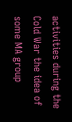activities during the Cold War the idea of some MA group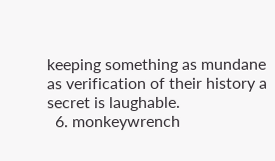keeping something as mundane as verification of their history a secret is laughable.
  6. monkeywrench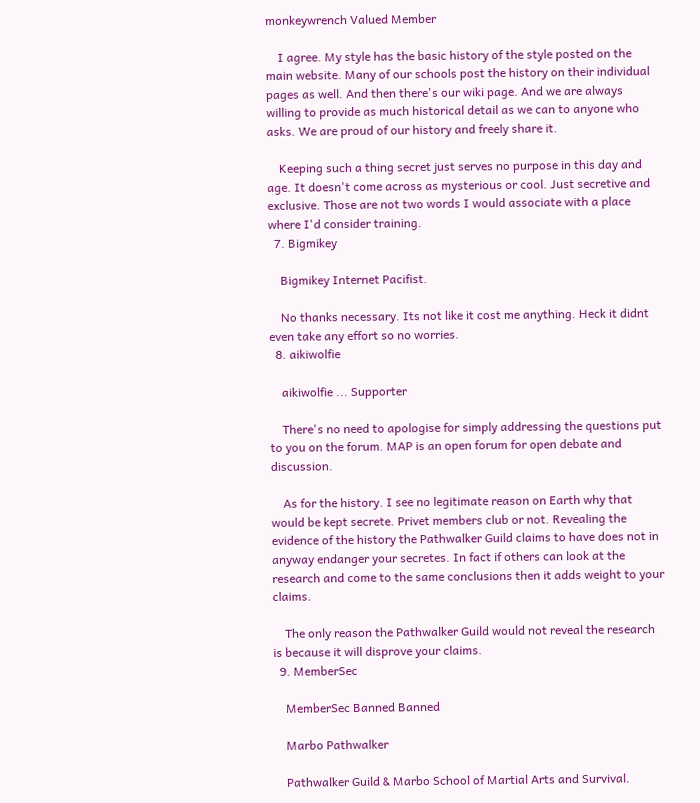monkeywrench Valued Member

    I agree. My style has the basic history of the style posted on the main website. Many of our schools post the history on their individual pages as well. And then there's our wiki page. And we are always willing to provide as much historical detail as we can to anyone who asks. We are proud of our history and freely share it.

    Keeping such a thing secret just serves no purpose in this day and age. It doesn't come across as mysterious or cool. Just secretive and exclusive. Those are not two words I would associate with a place where I'd consider training.
  7. Bigmikey

    Bigmikey Internet Pacifist.

    No thanks necessary. Its not like it cost me anything. Heck it didnt even take any effort so no worries.
  8. aikiwolfie

    aikiwolfie ... Supporter

    There's no need to apologise for simply addressing the questions put to you on the forum. MAP is an open forum for open debate and discussion.

    As for the history. I see no legitimate reason on Earth why that would be kept secrete. Privet members club or not. Revealing the evidence of the history the Pathwalker Guild claims to have does not in anyway endanger your secretes. In fact if others can look at the research and come to the same conclusions then it adds weight to your claims.

    The only reason the Pathwalker Guild would not reveal the research is because it will disprove your claims.
  9. MemberSec

    MemberSec Banned Banned

    Marbo Pathwalker

    Pathwalker Guild & Marbo School of Martial Arts and Survival.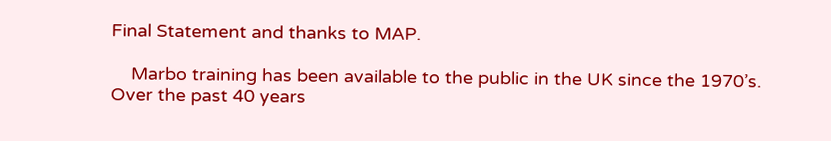Final Statement and thanks to MAP.

    Marbo training has been available to the public in the UK since the 1970’s. Over the past 40 years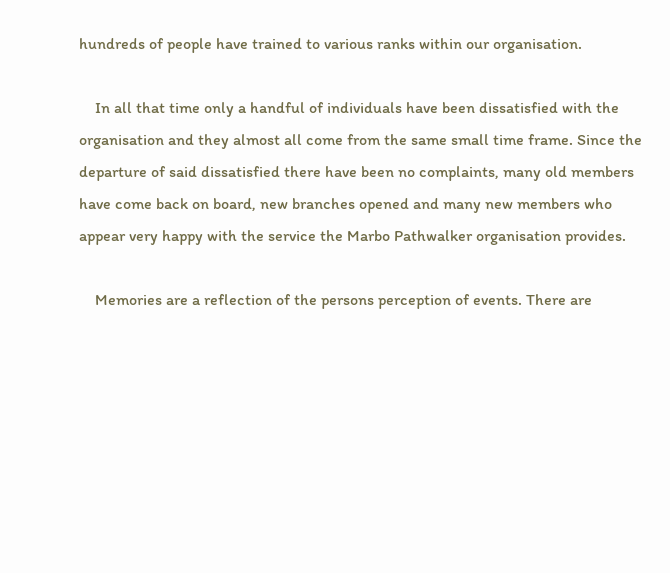hundreds of people have trained to various ranks within our organisation.

    In all that time only a handful of individuals have been dissatisfied with the organisation and they almost all come from the same small time frame. Since the departure of said dissatisfied there have been no complaints, many old members have come back on board, new branches opened and many new members who appear very happy with the service the Marbo Pathwalker organisation provides.

    Memories are a reflection of the persons perception of events. There are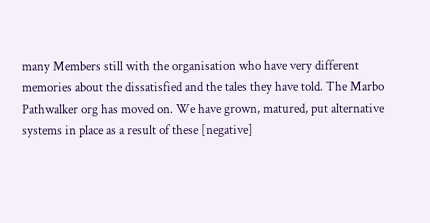many Members still with the organisation who have very different memories about the dissatisfied and the tales they have told. The Marbo Pathwalker org has moved on. We have grown, matured, put alternative systems in place as a result of these [negative]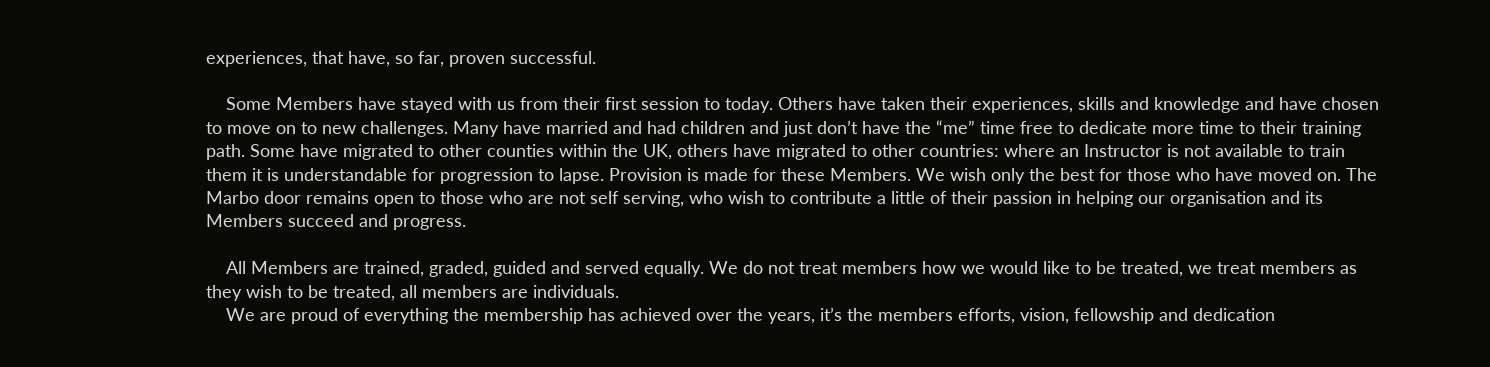experiences, that have, so far, proven successful.

    Some Members have stayed with us from their first session to today. Others have taken their experiences, skills and knowledge and have chosen to move on to new challenges. Many have married and had children and just don’t have the “me” time free to dedicate more time to their training path. Some have migrated to other counties within the UK, others have migrated to other countries: where an Instructor is not available to train them it is understandable for progression to lapse. Provision is made for these Members. We wish only the best for those who have moved on. The Marbo door remains open to those who are not self serving, who wish to contribute a little of their passion in helping our organisation and its Members succeed and progress.

    All Members are trained, graded, guided and served equally. We do not treat members how we would like to be treated, we treat members as they wish to be treated, all members are individuals.
    We are proud of everything the membership has achieved over the years, it’s the members efforts, vision, fellowship and dedication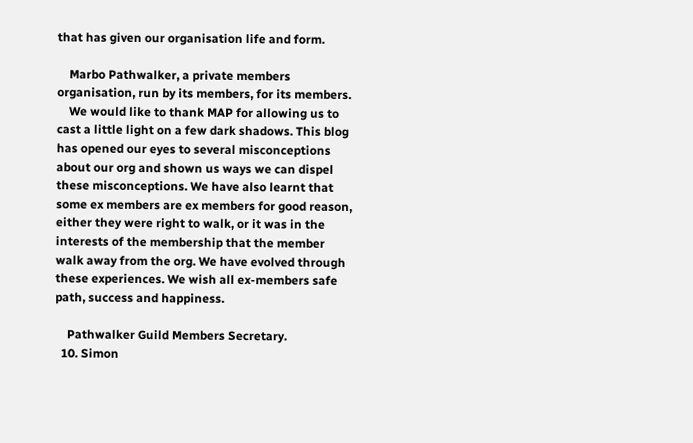that has given our organisation life and form.

    Marbo Pathwalker, a private members organisation, run by its members, for its members.
    We would like to thank MAP for allowing us to cast a little light on a few dark shadows. This blog has opened our eyes to several misconceptions about our org and shown us ways we can dispel these misconceptions. We have also learnt that some ex members are ex members for good reason, either they were right to walk, or it was in the interests of the membership that the member walk away from the org. We have evolved through these experiences. We wish all ex-members safe path, success and happiness.

    Pathwalker Guild Members Secretary.
  10. Simon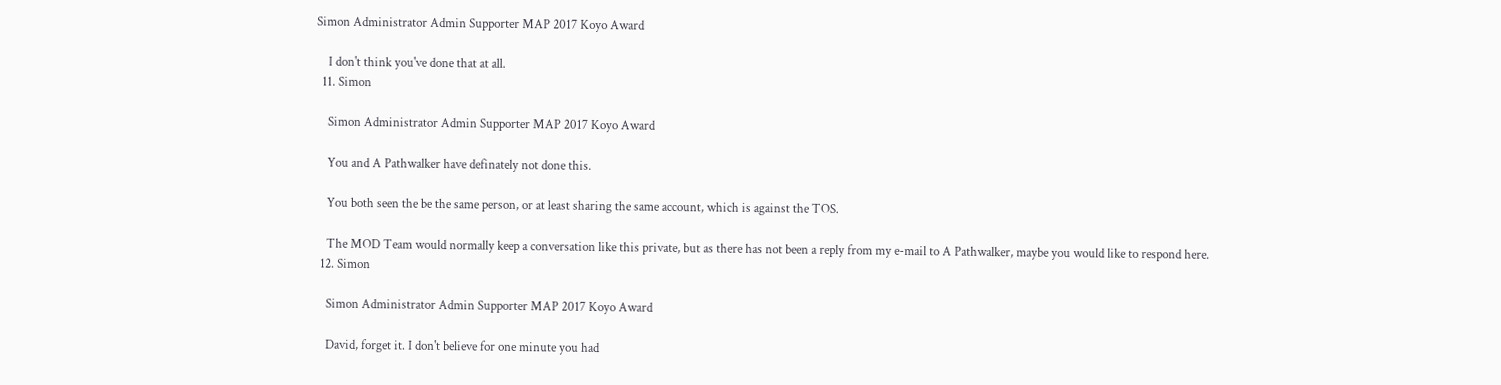Simon Administrator Admin Supporter MAP 2017 Koyo Award

    I don't think you've done that at all.
  11. Simon

    Simon Administrator Admin Supporter MAP 2017 Koyo Award

    You and A Pathwalker have definately not done this.

    You both seen the be the same person, or at least sharing the same account, which is against the TOS.

    The MOD Team would normally keep a conversation like this private, but as there has not been a reply from my e-mail to A Pathwalker, maybe you would like to respond here.
  12. Simon

    Simon Administrator Admin Supporter MAP 2017 Koyo Award

    David, forget it. I don't believe for one minute you had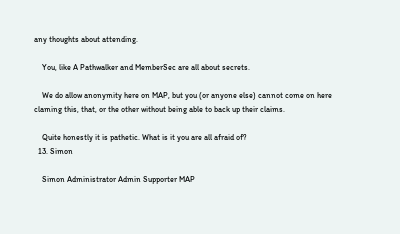any thoughts about attending.

    You, like A Pathwalker and MemberSec are all about secrets.

    We do allow anonymity here on MAP, but you (or anyone else) cannot come on here claming this, that, or the other without being able to back up their claims.

    Quite honestly it is pathetic. What is it you are all afraid of?
  13. Simon

    Simon Administrator Admin Supporter MAP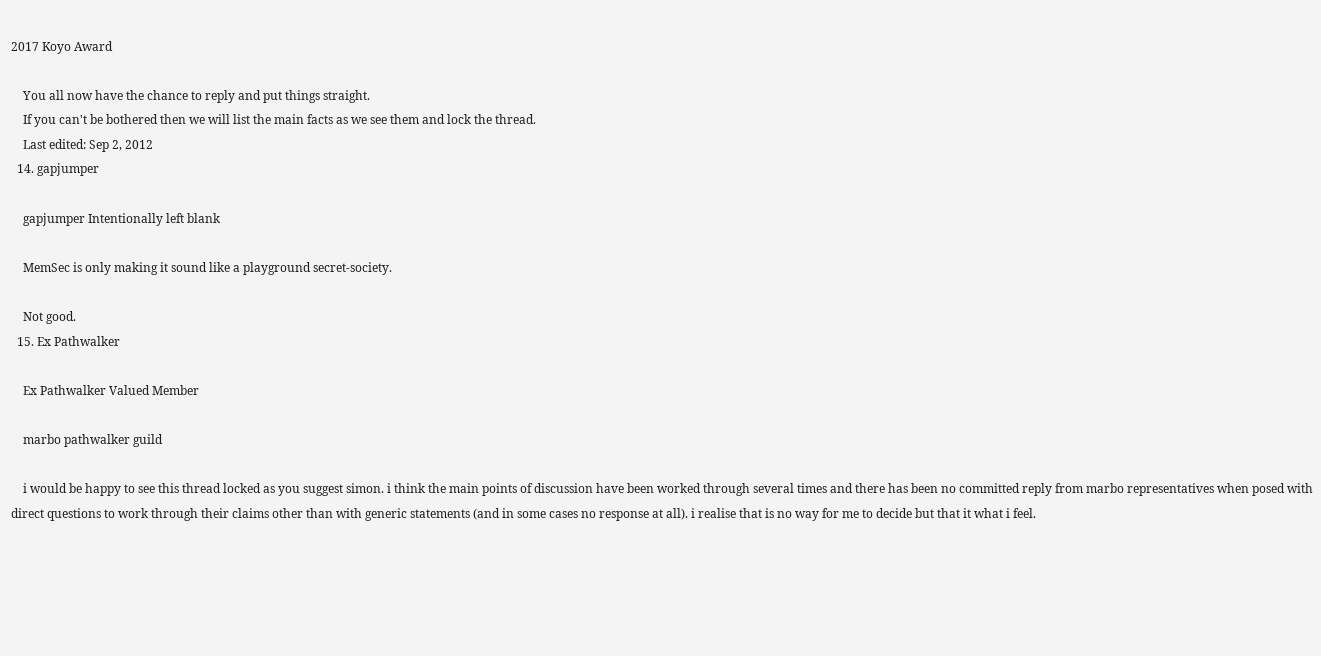2017 Koyo Award

    You all now have the chance to reply and put things straight.
    If you can't be bothered then we will list the main facts as we see them and lock the thread.
    Last edited: Sep 2, 2012
  14. gapjumper

    gapjumper Intentionally left blank

    MemSec is only making it sound like a playground secret-society.

    Not good.
  15. Ex Pathwalker

    Ex Pathwalker Valued Member

    marbo pathwalker guild

    i would be happy to see this thread locked as you suggest simon. i think the main points of discussion have been worked through several times and there has been no committed reply from marbo representatives when posed with direct questions to work through their claims other than with generic statements (and in some cases no response at all). i realise that is no way for me to decide but that it what i feel.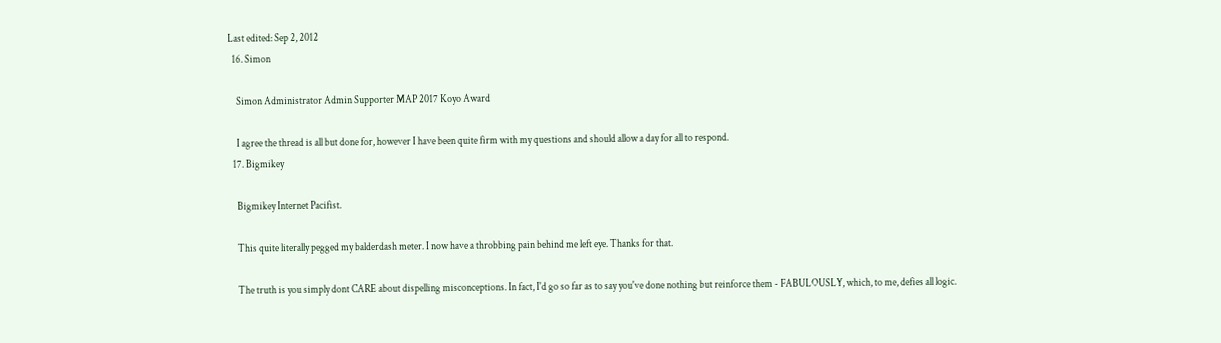Last edited: Sep 2, 2012
  16. Simon

    Simon Administrator Admin Supporter MAP 2017 Koyo Award

    I agree the thread is all but done for, however I have been quite firm with my questions and should allow a day for all to respond.
  17. Bigmikey

    Bigmikey Internet Pacifist.

    This quite literally pegged my balderdash meter. I now have a throbbing pain behind me left eye. Thanks for that.

    The truth is you simply dont CARE about dispelling misconceptions. In fact, I'd go so far as to say you've done nothing but reinforce them - FABULOUSLY, which, to me, defies all logic.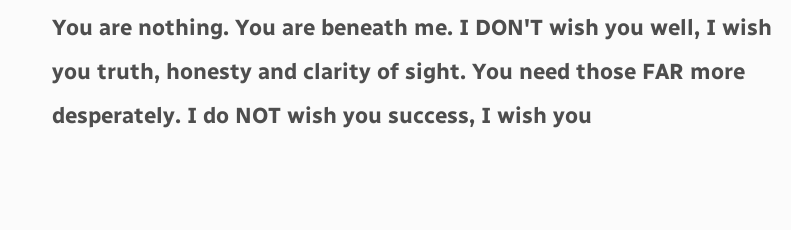You are nothing. You are beneath me. I DON'T wish you well, I wish you truth, honesty and clarity of sight. You need those FAR more desperately. I do NOT wish you success, I wish you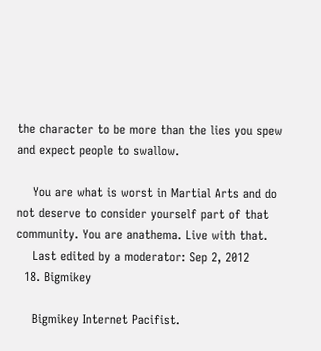the character to be more than the lies you spew and expect people to swallow.

    You are what is worst in Martial Arts and do not deserve to consider yourself part of that community. You are anathema. Live with that.
    Last edited by a moderator: Sep 2, 2012
  18. Bigmikey

    Bigmikey Internet Pacifist.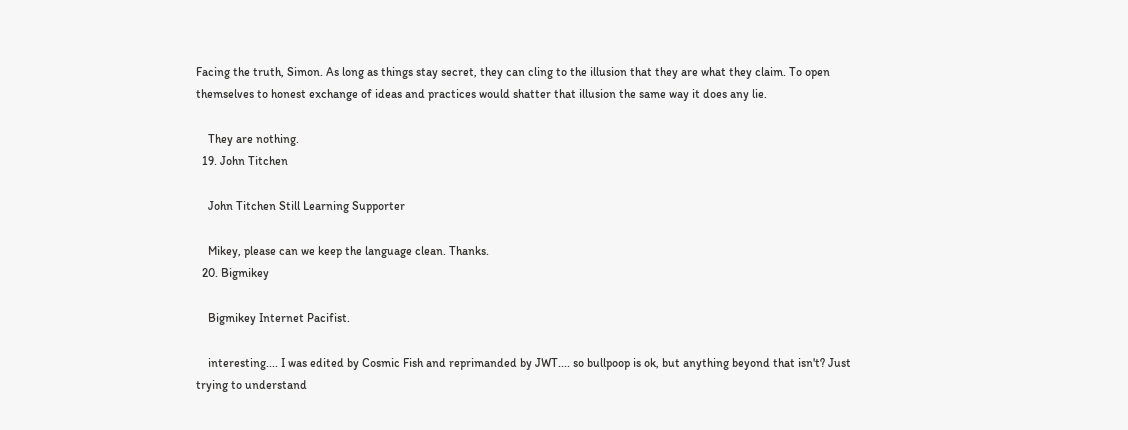Facing the truth, Simon. As long as things stay secret, they can cling to the illusion that they are what they claim. To open themselves to honest exchange of ideas and practices would shatter that illusion the same way it does any lie.

    They are nothing.
  19. John Titchen

    John Titchen Still Learning Supporter

    Mikey, please can we keep the language clean. Thanks.
  20. Bigmikey

    Bigmikey Internet Pacifist.

    interesting.... I was edited by Cosmic Fish and reprimanded by JWT.... so bullpoop is ok, but anything beyond that isn't? Just trying to understand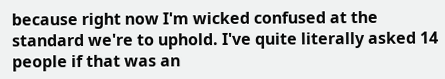because right now I'm wicked confused at the standard we're to uphold. I've quite literally asked 14 people if that was an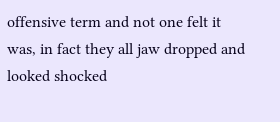offensive term and not one felt it was, in fact they all jaw dropped and looked shocked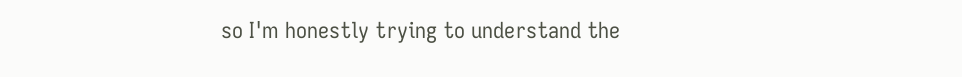so I'm honestly trying to understand the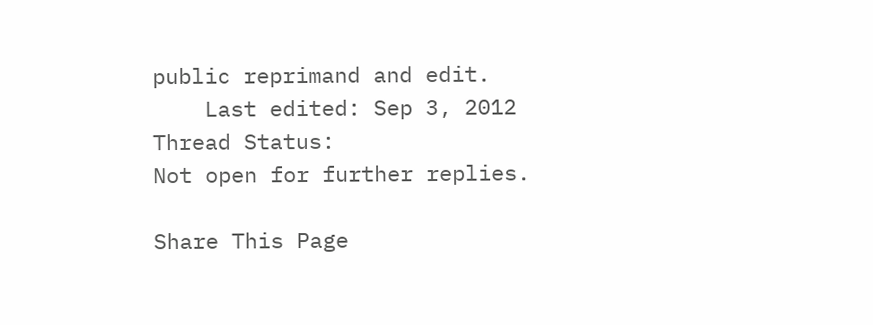public reprimand and edit.
    Last edited: Sep 3, 2012
Thread Status:
Not open for further replies.

Share This Page